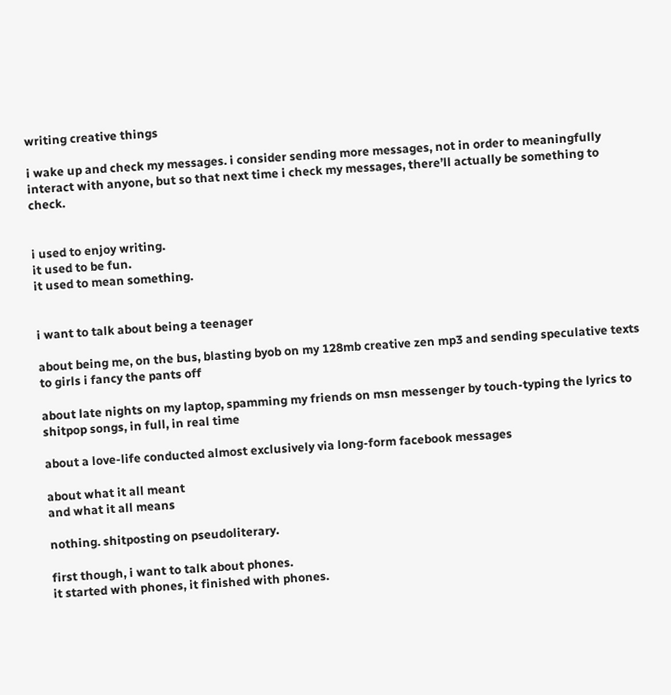writing creative things

i wake up and check my messages. i consider sending more messages, not in order to meaningfully interact with anyone, but so that next time i check my messages, there’ll actually be something to check.


i used to enjoy writing.
it used to be fun.
it used to mean something.


i want to talk about being a teenager

about being me, on the bus, blasting byob on my 128mb creative zen mp3 and sending speculative texts to girls i fancy the pants off

about late nights on my laptop, spamming my friends on msn messenger by touch-typing the lyrics to shitpop songs, in full, in real time

about a love-life conducted almost exclusively via long-form facebook messages

about what it all meant
and what it all means

nothing. shitposting on pseudoliterary.

first though, i want to talk about phones.
it started with phones, it finished with phones.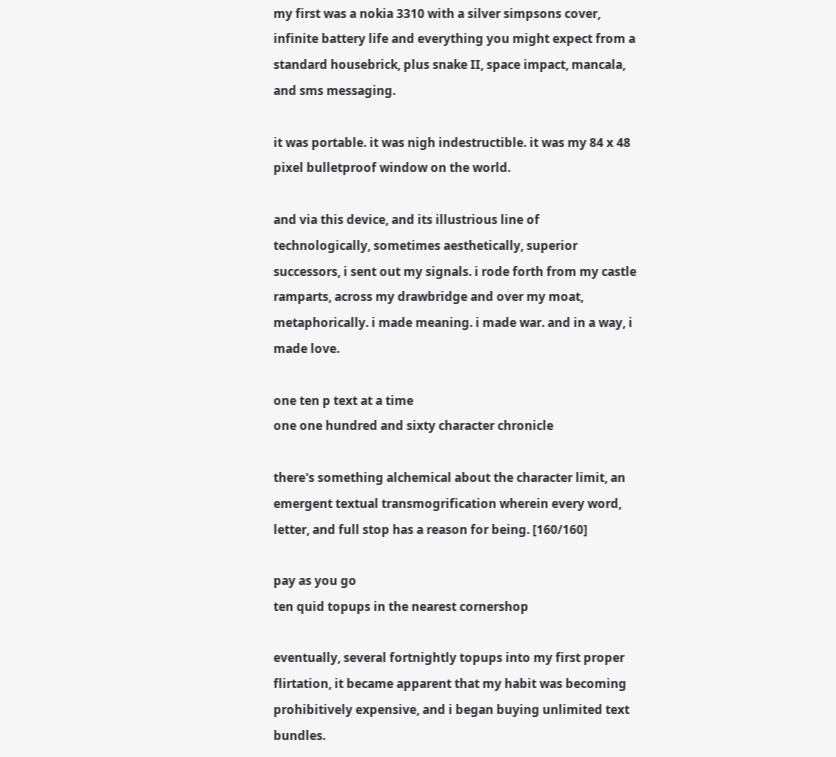my first was a nokia 3310 with a silver simpsons cover, infinite battery life and everything you might expect from a standard housebrick, plus snake II, space impact, mancala, and sms messaging.

it was portable. it was nigh indestructible. it was my 84 x 48 pixel bulletproof window on the world.

and via this device, and its illustrious line of technologically, sometimes aesthetically, superior successors, i sent out my signals. i rode forth from my castle ramparts, across my drawbridge and over my moat, metaphorically. i made meaning. i made war. and in a way, i made love.

one ten p text at a time
one one hundred and sixty character chronicle

there's something alchemical about the character limit, an emergent textual transmogrification wherein every word, letter, and full stop has a reason for being. [160/160]

pay as you go
ten quid topups in the nearest cornershop

eventually, several fortnightly topups into my first proper flirtation, it became apparent that my habit was becoming prohibitively expensive, and i began buying unlimited text bundles.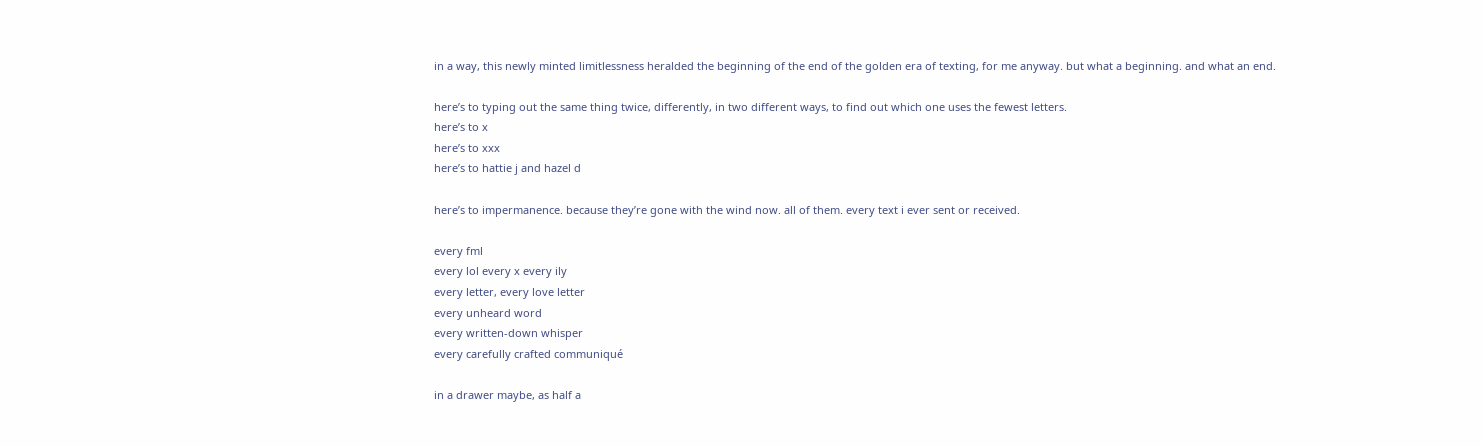in a way, this newly minted limitlessness heralded the beginning of the end of the golden era of texting, for me anyway. but what a beginning. and what an end.

here’s to typing out the same thing twice, differently, in two different ways, to find out which one uses the fewest letters.
here’s to x
here’s to xxx
here’s to hattie j and hazel d

here’s to impermanence. because they’re gone with the wind now. all of them. every text i ever sent or received.

every fml
every lol every x every ily
every letter, every love letter
every unheard word
every written-down whisper
every carefully crafted communiqué

in a drawer maybe, as half a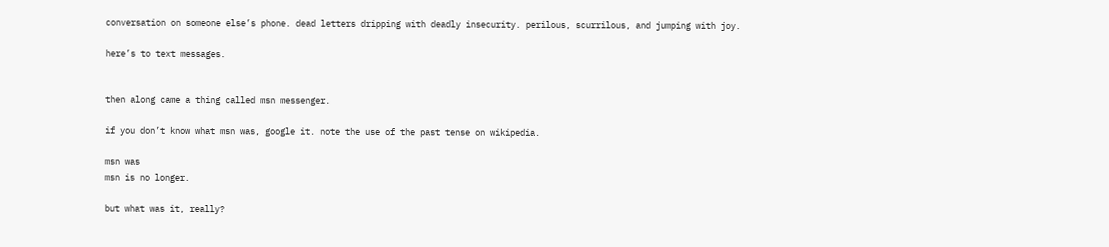conversation on someone else’s phone. dead letters dripping with deadly insecurity. perilous, scurrilous, and jumping with joy.

here’s to text messages.


then along came a thing called msn messenger.

if you don’t know what msn was, google it. note the use of the past tense on wikipedia.

msn was
msn is no longer.

but what was it, really?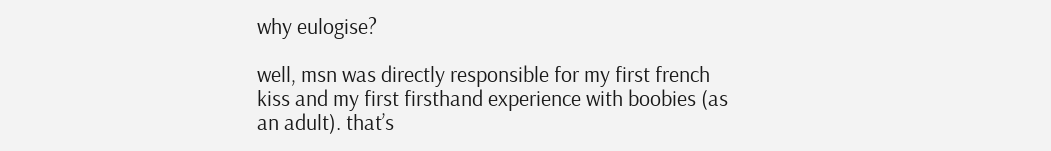why eulogise?

well, msn was directly responsible for my first french kiss and my first firsthand experience with boobies (as an adult). that’s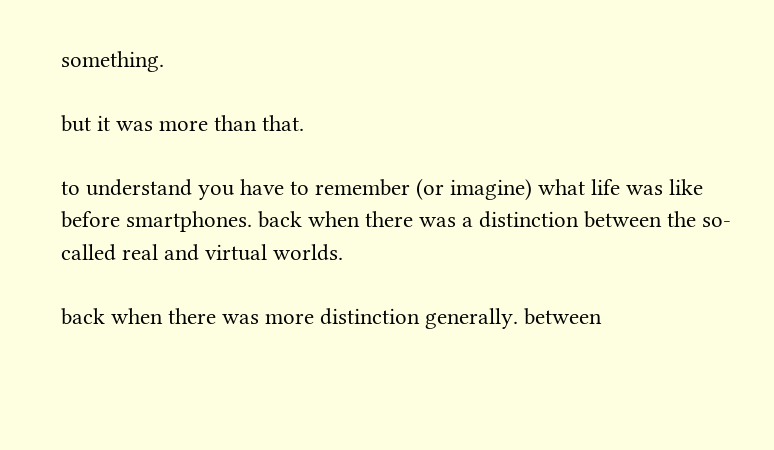something.

but it was more than that.

to understand you have to remember (or imagine) what life was like before smartphones. back when there was a distinction between the so-called real and virtual worlds.

back when there was more distinction generally. between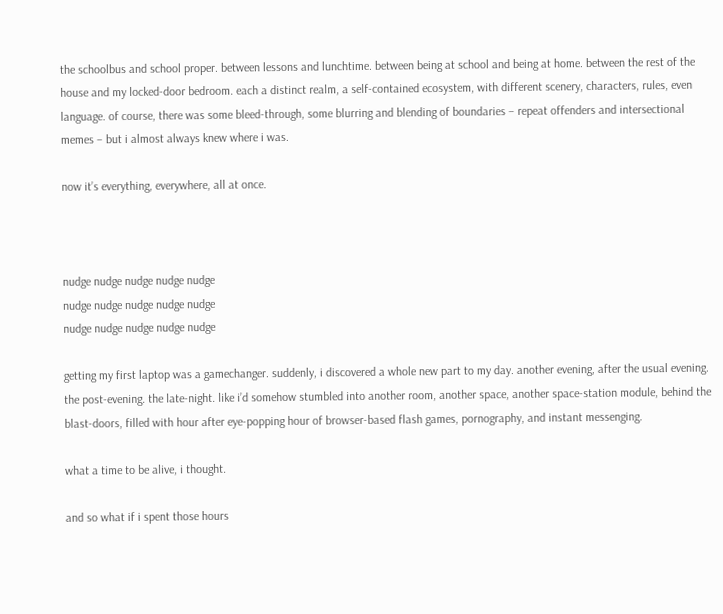the schoolbus and school proper. between lessons and lunchtime. between being at school and being at home. between the rest of the house and my locked-door bedroom. each a distinct realm, a self-contained ecosystem, with different scenery, characters, rules, even language. of course, there was some bleed-through, some blurring and blending of boundaries – repeat offenders and intersectional memes – but i almost always knew where i was.

now it’s everything, everywhere, all at once.



nudge nudge nudge nudge nudge
nudge nudge nudge nudge nudge
nudge nudge nudge nudge nudge

getting my first laptop was a gamechanger. suddenly, i discovered a whole new part to my day. another evening, after the usual evening. the post-evening. the late-night. like i’d somehow stumbled into another room, another space, another space-station module, behind the blast-doors, filled with hour after eye-popping hour of browser-based flash games, pornography, and instant messenging.

what a time to be alive, i thought.

and so what if i spent those hours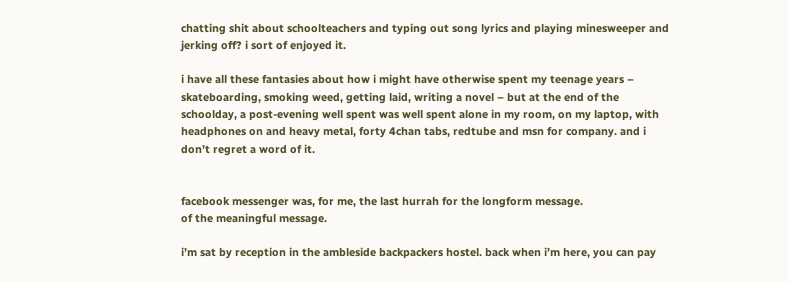chatting shit about schoolteachers and typing out song lyrics and playing minesweeper and jerking off? i sort of enjoyed it.

i have all these fantasies about how i might have otherwise spent my teenage years – skateboarding, smoking weed, getting laid, writing a novel – but at the end of the schoolday, a post-evening well spent was well spent alone in my room, on my laptop, with headphones on and heavy metal, forty 4chan tabs, redtube and msn for company. and i don’t regret a word of it.


facebook messenger was, for me, the last hurrah for the longform message.
of the meaningful message.

i’m sat by reception in the ambleside backpackers hostel. back when i’m here, you can pay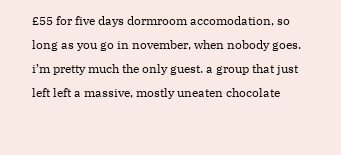£55 for five days dormroom accomodation, so long as you go in november, when nobody goes. i’m pretty much the only guest. a group that just left left a massive, mostly uneaten chocolate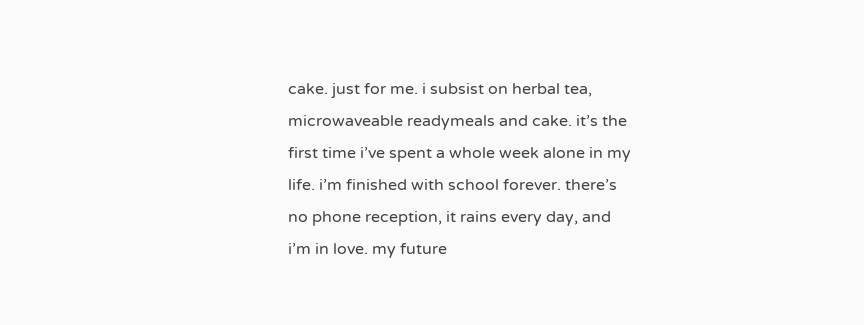cake. just for me. i subsist on herbal tea, microwaveable readymeals and cake. it’s the first time i’ve spent a whole week alone in my life. i’m finished with school forever. there’s no phone reception, it rains every day, and i’m in love. my future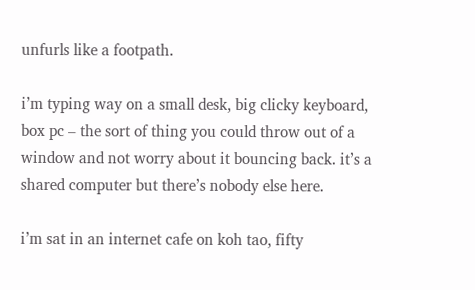unfurls like a footpath.

i’m typing way on a small desk, big clicky keyboard, box pc – the sort of thing you could throw out of a window and not worry about it bouncing back. it’s a shared computer but there’s nobody else here.

i’m sat in an internet cafe on koh tao, fifty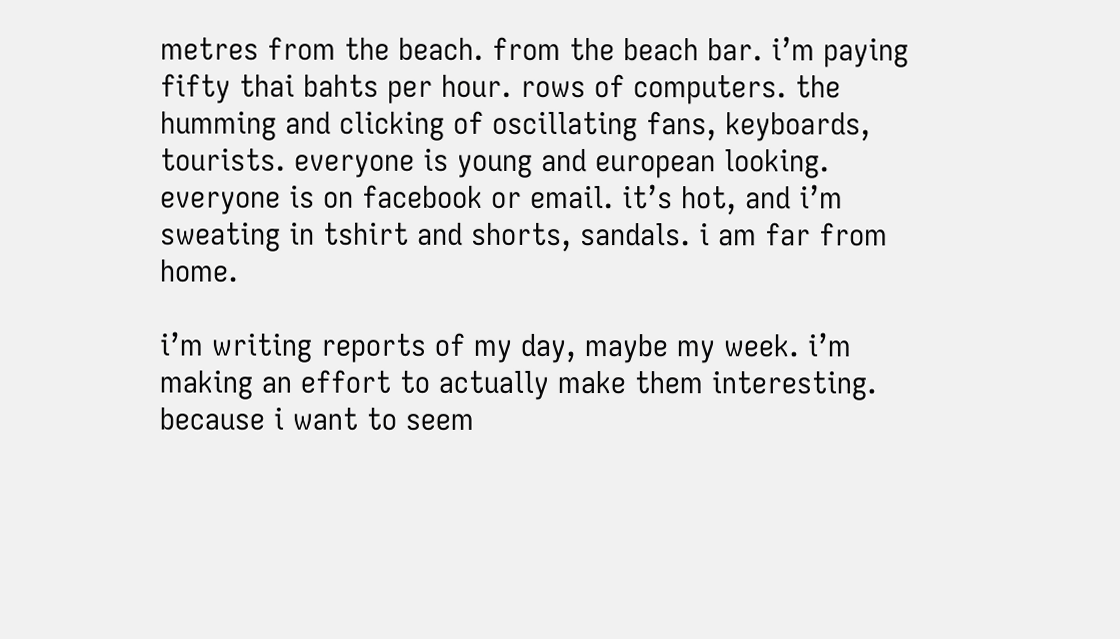metres from the beach. from the beach bar. i’m paying fifty thai bahts per hour. rows of computers. the humming and clicking of oscillating fans, keyboards, tourists. everyone is young and european looking. everyone is on facebook or email. it’s hot, and i’m sweating in tshirt and shorts, sandals. i am far from home.

i’m writing reports of my day, maybe my week. i’m making an effort to actually make them interesting. because i want to seem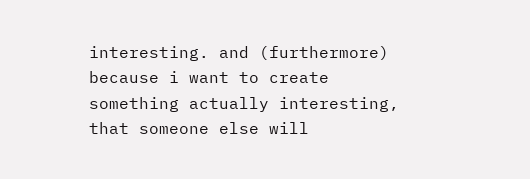interesting. and (furthermore) because i want to create something actually interesting, that someone else will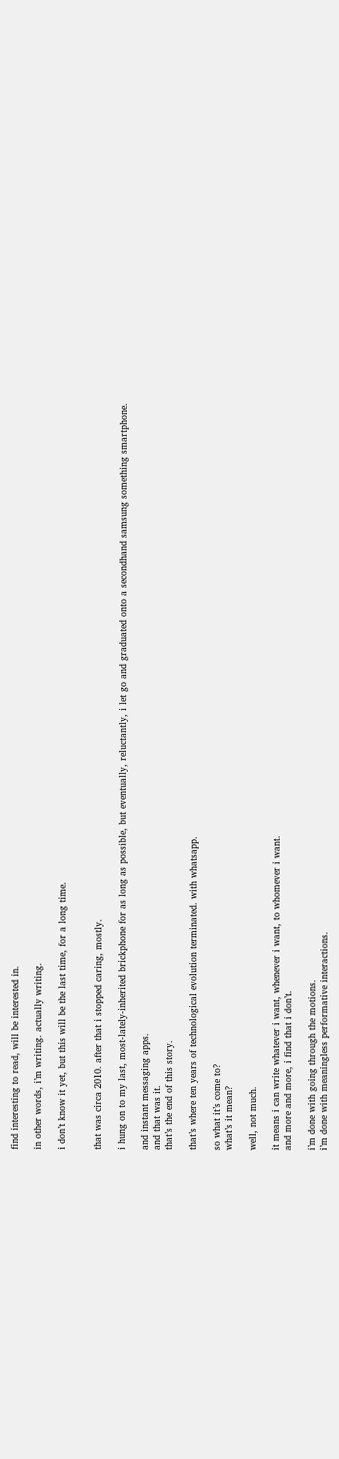find interesting to read, will be interested in.

in other words, i’m writing. actually writing.

i don’t know it yet, but this will be the last time, for a long time.


that was circa 2010. after that i stopped caring, mostly.

i hung on to my last, most-lately-inherited brickphone for as long as possible, but eventually, reluctantly, i let go and graduated onto a secondhand samsung something smartphone.

and instant messaging apps.
and that was it.
that’s the end of this story.

that’s where ten years of technological evolution terminated. with whatsapp.

so what it’s come to?
what’s it mean?

well, not much.

it means i can write whatever i want, whenever i want, to whomever i want.
and more and more, i find that i don’t.

i’m done with going through the motions.
i’m done with meaningless performative interactions.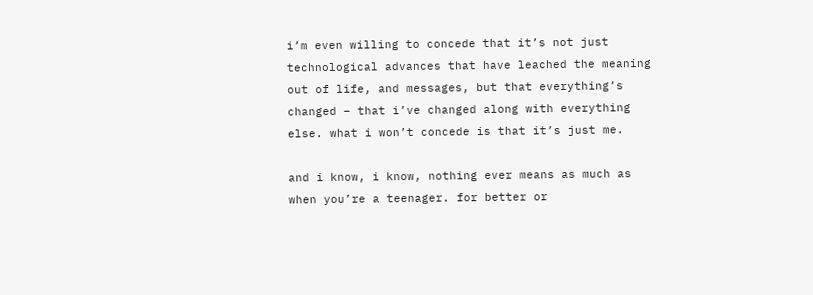i’m even willing to concede that it’s not just technological advances that have leached the meaning out of life, and messages, but that everything’s changed – that i’ve changed along with everything else. what i won’t concede is that it’s just me.

and i know, i know, nothing ever means as much as when you’re a teenager. for better or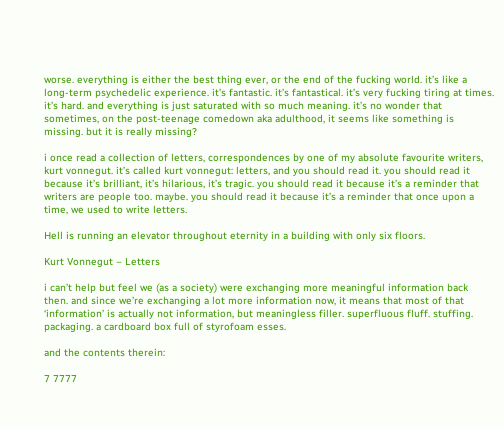worse. everything is either the best thing ever, or the end of the fucking world. it’s like a long-term psychedelic experience. it’s fantastic. it’s fantastical. it’s very fucking tiring at times. it’s hard. and everything is just saturated with so much meaning. it’s no wonder that sometimes, on the post-teenage comedown aka adulthood, it seems like something is missing. but it is really missing?

i once read a collection of letters, correspondences by one of my absolute favourite writers, kurt vonnegut. it’s called kurt vonnegut: letters, and you should read it. you should read it because it’s brilliant, it’s hilarious, it’s tragic. you should read it because it’s a reminder that writers are people too. maybe. you should read it because it’s a reminder that once upon a time, we used to write letters.

Hell is running an elevator throughout eternity in a building with only six floors.

Kurt Vonnegut – Letters

i can’t help but feel we (as a society) were exchanging more meaningful information back then. and since we’re exchanging a lot more information now, it means that most of that ‘information’ is actually not information, but meaningless filler. superfluous fluff. stuffing. packaging. a cardboard box full of styrofoam esses.

and the contents therein:

7 7777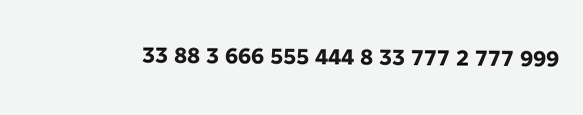33 88 3 666 555 444 8 33 777 2 777 999